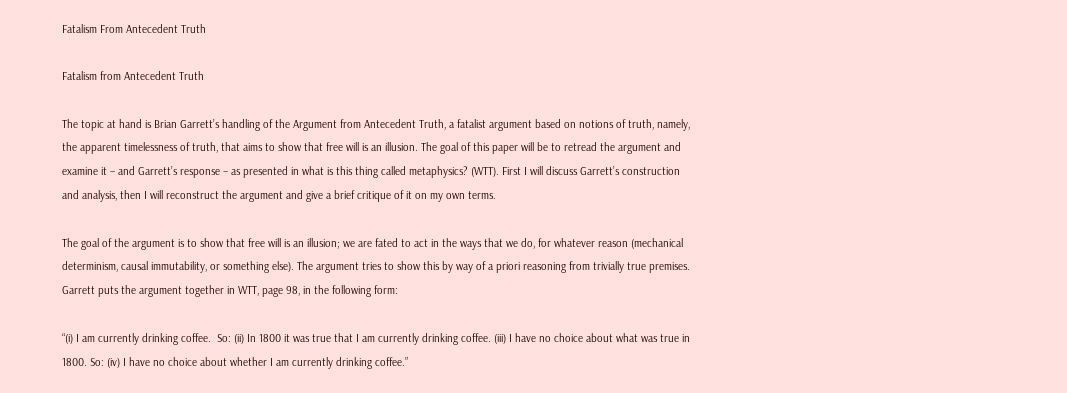Fatalism From Antecedent Truth

Fatalism from Antecedent Truth

The topic at hand is Brian Garrett’s handling of the Argument from Antecedent Truth, a fatalist argument based on notions of truth, namely, the apparent timelessness of truth, that aims to show that free will is an illusion. The goal of this paper will be to retread the argument and examine it – and Garrett’s response – as presented in what is this thing called metaphysics? (WTT). First I will discuss Garrett’s construction and analysis, then I will reconstruct the argument and give a brief critique of it on my own terms.

The goal of the argument is to show that free will is an illusion; we are fated to act in the ways that we do, for whatever reason (mechanical determinism, causal immutability, or something else). The argument tries to show this by way of a priori reasoning from trivially true premises. Garrett puts the argument together in WTT, page 98, in the following form:

“(i) I am currently drinking coffee.  So: (ii) In 1800 it was true that I am currently drinking coffee. (iii) I have no choice about what was true in 1800. So: (iv) I have no choice about whether I am currently drinking coffee.”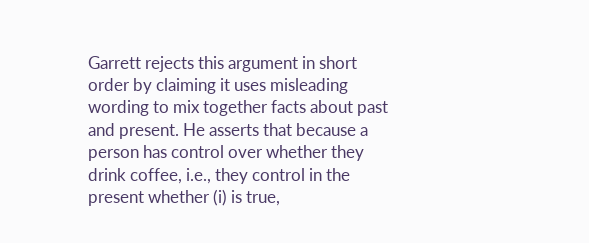Garrett rejects this argument in short order by claiming it uses misleading wording to mix together facts about past and present. He asserts that because a person has control over whether they drink coffee, i.e., they control in the present whether (i) is true,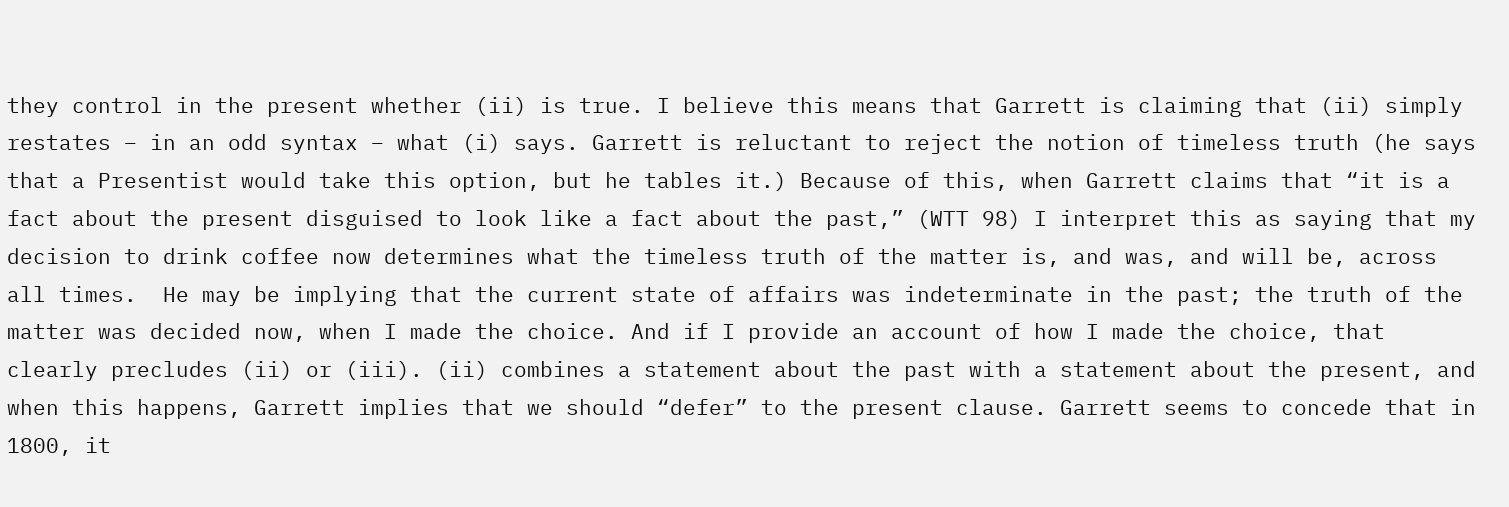they control in the present whether (ii) is true. I believe this means that Garrett is claiming that (ii) simply restates – in an odd syntax – what (i) says. Garrett is reluctant to reject the notion of timeless truth (he says that a Presentist would take this option, but he tables it.) Because of this, when Garrett claims that “it is a fact about the present disguised to look like a fact about the past,” (WTT 98) I interpret this as saying that my decision to drink coffee now determines what the timeless truth of the matter is, and was, and will be, across all times.  He may be implying that the current state of affairs was indeterminate in the past; the truth of the matter was decided now, when I made the choice. And if I provide an account of how I made the choice, that clearly precludes (ii) or (iii). (ii) combines a statement about the past with a statement about the present, and when this happens, Garrett implies that we should “defer” to the present clause. Garrett seems to concede that in 1800, it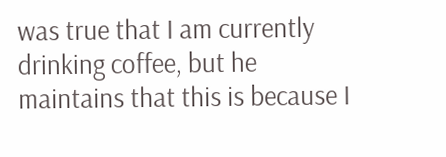was true that I am currently drinking coffee, but he maintains that this is because I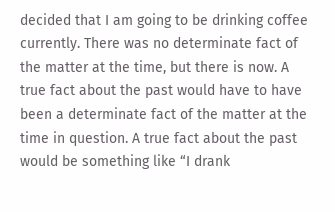decided that I am going to be drinking coffee currently. There was no determinate fact of the matter at the time, but there is now. A true fact about the past would have to have been a determinate fact of the matter at the time in question. A true fact about the past would be something like “I drank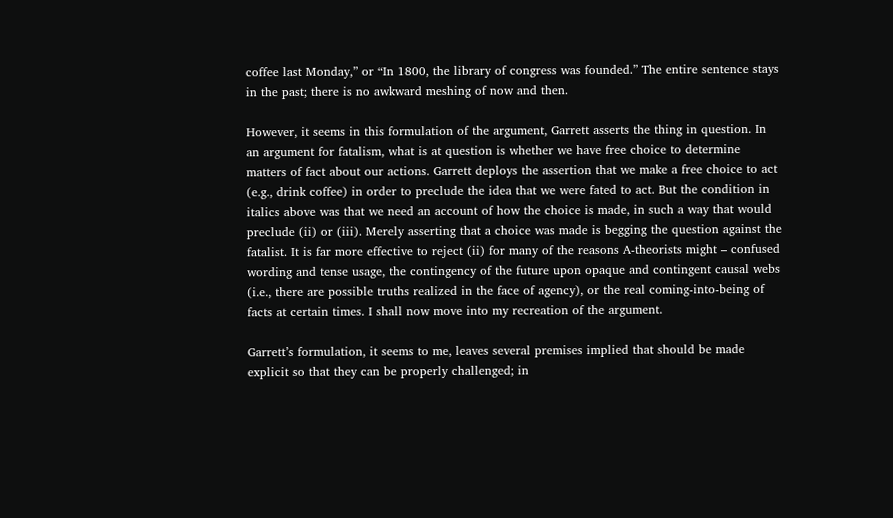coffee last Monday,” or “In 1800, the library of congress was founded.” The entire sentence stays in the past; there is no awkward meshing of now and then.

However, it seems in this formulation of the argument, Garrett asserts the thing in question. In an argument for fatalism, what is at question is whether we have free choice to determine matters of fact about our actions. Garrett deploys the assertion that we make a free choice to act (e.g., drink coffee) in order to preclude the idea that we were fated to act. But the condition in italics above was that we need an account of how the choice is made, in such a way that would preclude (ii) or (iii). Merely asserting that a choice was made is begging the question against the fatalist. It is far more effective to reject (ii) for many of the reasons A-theorists might – confused wording and tense usage, the contingency of the future upon opaque and contingent causal webs (i.e., there are possible truths realized in the face of agency), or the real coming-into-being of facts at certain times. I shall now move into my recreation of the argument.

Garrett’s formulation, it seems to me, leaves several premises implied that should be made explicit so that they can be properly challenged; in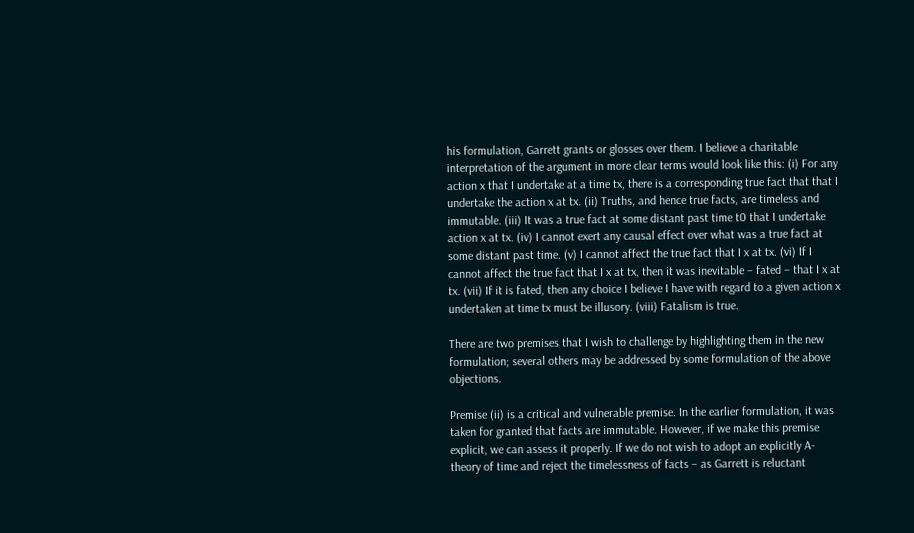his formulation, Garrett grants or glosses over them. I believe a charitable interpretation of the argument in more clear terms would look like this: (i) For any action x that I undertake at a time tx, there is a corresponding true fact that that I undertake the action x at tx. (ii) Truths, and hence true facts, are timeless and immutable. (iii) It was a true fact at some distant past time t0 that I undertake action x at tx. (iv) I cannot exert any causal effect over what was a true fact at some distant past time. (v) I cannot affect the true fact that I x at tx. (vi) If I cannot affect the true fact that I x at tx, then it was inevitable – fated – that I x at tx. (vii) If it is fated, then any choice I believe I have with regard to a given action x undertaken at time tx must be illusory. (viii) Fatalism is true.

There are two premises that I wish to challenge by highlighting them in the new formulation; several others may be addressed by some formulation of the above objections.

Premise (ii) is a critical and vulnerable premise. In the earlier formulation, it was taken for granted that facts are immutable. However, if we make this premise explicit, we can assess it properly. If we do not wish to adopt an explicitly A-theory of time and reject the timelessness of facts – as Garrett is reluctant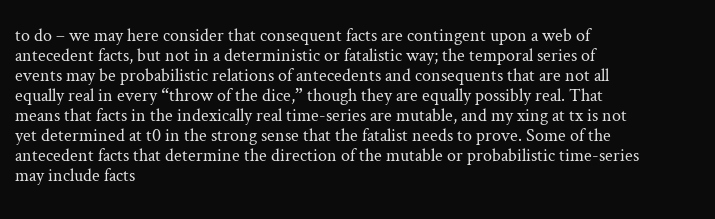to do – we may here consider that consequent facts are contingent upon a web of antecedent facts, but not in a deterministic or fatalistic way; the temporal series of events may be probabilistic relations of antecedents and consequents that are not all equally real in every “throw of the dice,” though they are equally possibly real. That means that facts in the indexically real time-series are mutable, and my xing at tx is not yet determined at t0 in the strong sense that the fatalist needs to prove. Some of the antecedent facts that determine the direction of the mutable or probabilistic time-series may include facts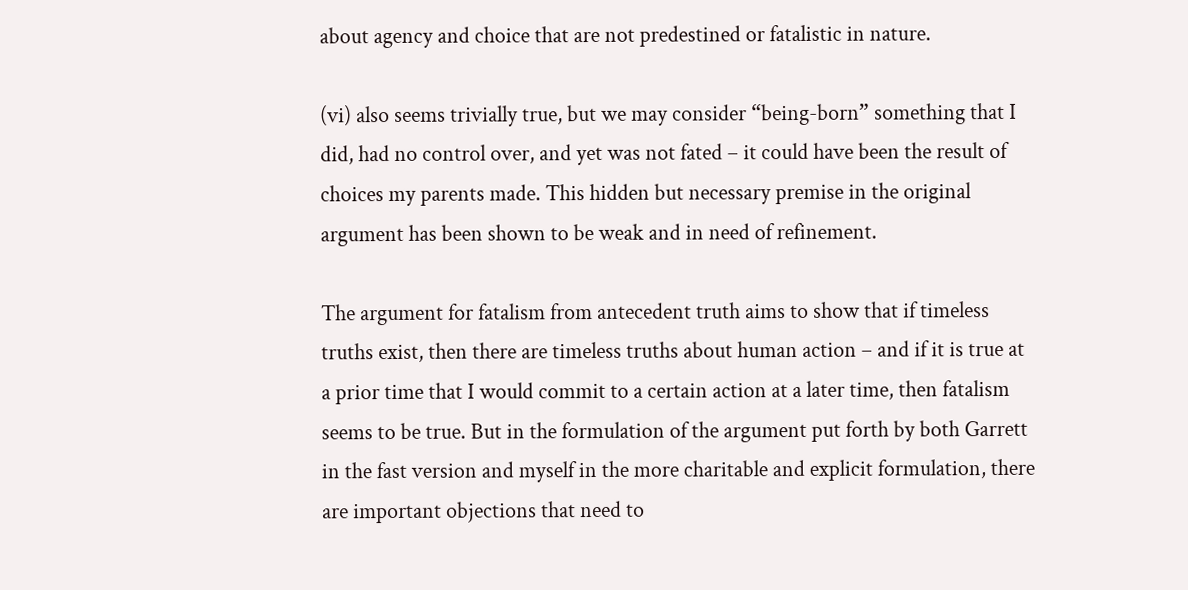about agency and choice that are not predestined or fatalistic in nature.

(vi) also seems trivially true, but we may consider “being-born” something that I did, had no control over, and yet was not fated – it could have been the result of choices my parents made. This hidden but necessary premise in the original argument has been shown to be weak and in need of refinement.

The argument for fatalism from antecedent truth aims to show that if timeless truths exist, then there are timeless truths about human action – and if it is true at a prior time that I would commit to a certain action at a later time, then fatalism seems to be true. But in the formulation of the argument put forth by both Garrett in the fast version and myself in the more charitable and explicit formulation, there are important objections that need to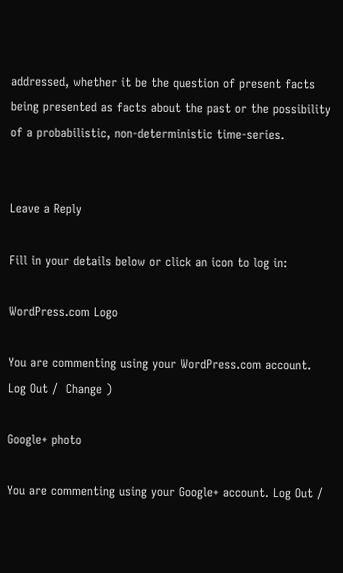addressed, whether it be the question of present facts being presented as facts about the past or the possibility of a probabilistic, non-deterministic time-series.


Leave a Reply

Fill in your details below or click an icon to log in:

WordPress.com Logo

You are commenting using your WordPress.com account. Log Out /  Change )

Google+ photo

You are commenting using your Google+ account. Log Out /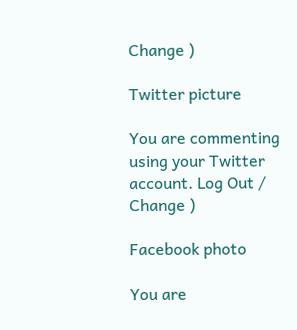Change )

Twitter picture

You are commenting using your Twitter account. Log Out /  Change )

Facebook photo

You are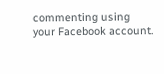commenting using your Facebook account.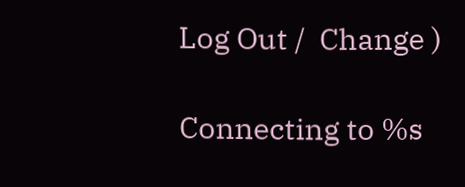Log Out /  Change )

Connecting to %s